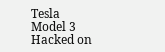Tesla Model 3 Hacked on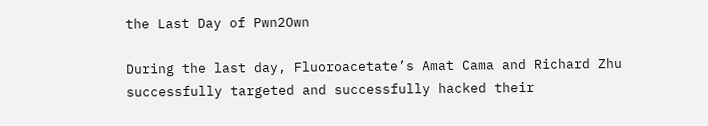the Last Day of Pwn2Own

During the last day, Fluoroacetate’s Amat Cama and Richard Zhu successfully targeted and successfully hacked their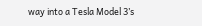way into a Tesla Model 3’s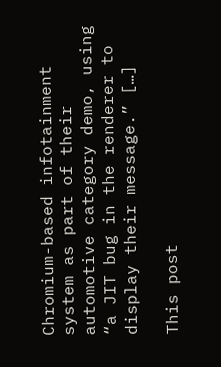Chromium-based infotainment system as part of their automotive category demo, using “a JIT bug in the renderer to display their message.” […]

This post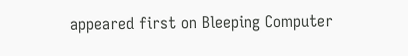appeared first on Bleeping Computer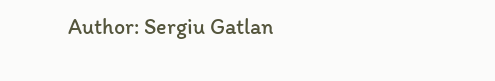Author: Sergiu Gatlan